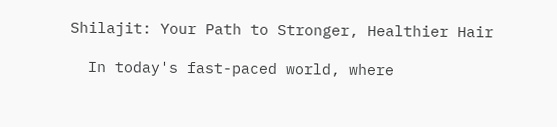Shilajit: Your Path to Stronger, Healthier Hair

  In today's fast-paced world, where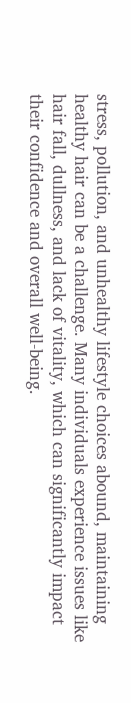stress, pollution, and unhealthy lifestyle choices abound, maintaining healthy hair can be a challenge. Many individuals experience issues like hair fall, dullness, and lack of vitality, which can significantly impact their confidence and overall well-being.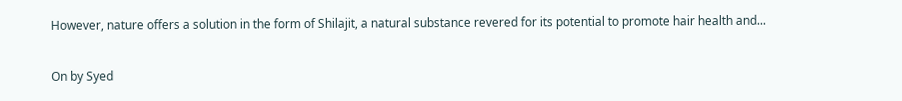However, nature offers a solution in the form of Shilajit, a natural substance revered for its potential to promote hair health and...

On by Syed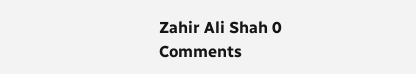Zahir Ali Shah 0 Comments